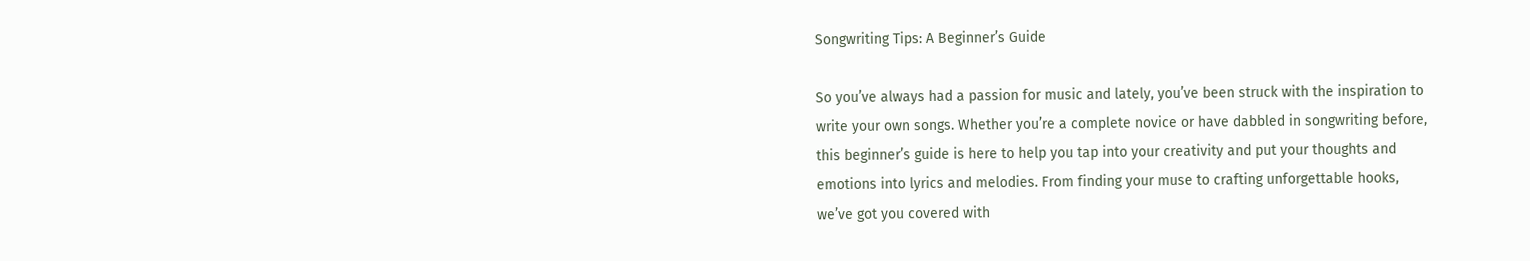Songwriting Tips: A Beginner’s Guide

So you’ve always had a passion for music and lately, you’ve been struck with the inspiration to write your own songs. Whether you’re a complete novice or have dabbled in songwriting before, this beginner’s guide is here to help you tap into your creativity and put your thoughts and emotions into lyrics and melodies. From finding your muse to crafting unforgettable hooks, we’ve got you covered with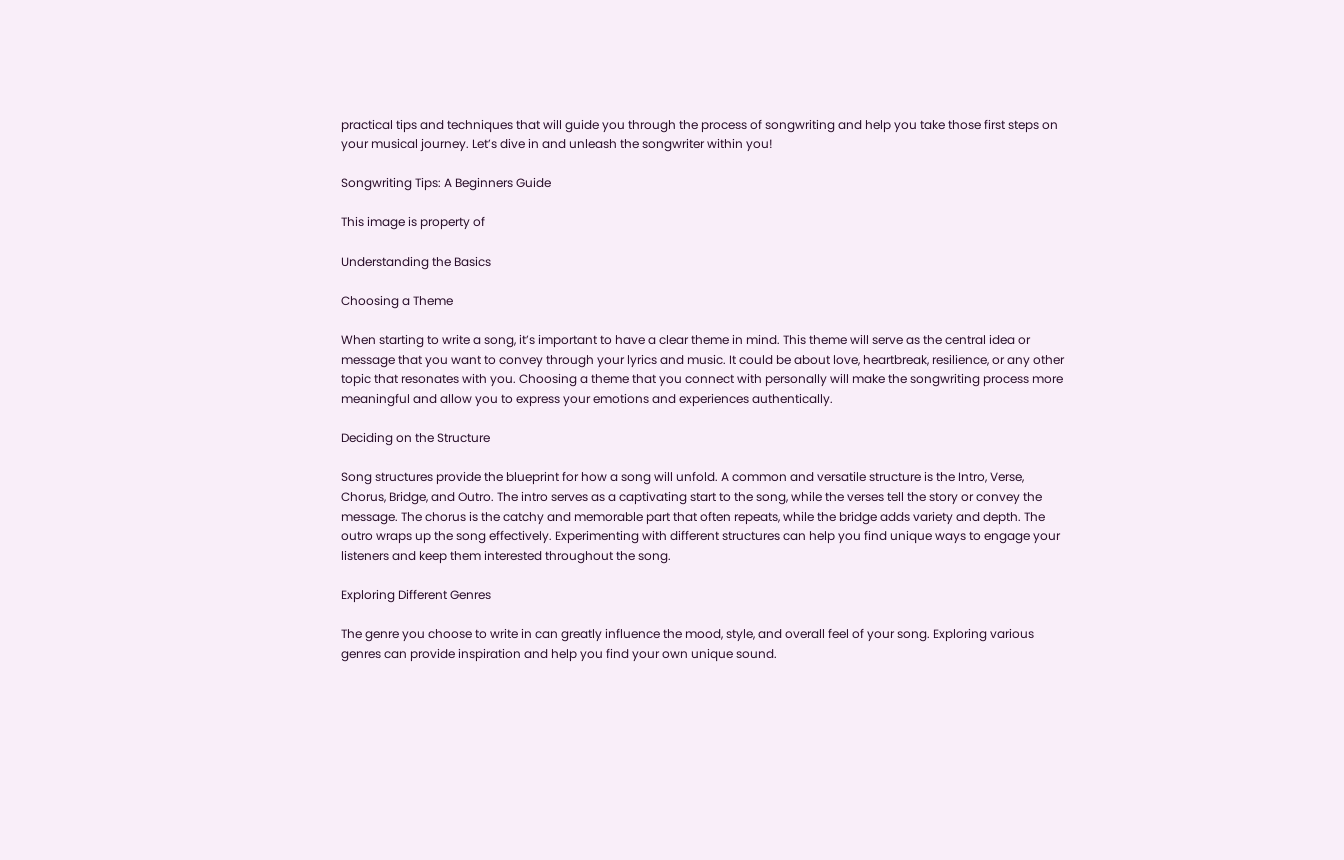practical tips and techniques that will guide you through the process of songwriting and help you take those first steps on your musical journey. Let’s dive in and unleash the songwriter within you!

Songwriting Tips: A Beginners Guide

This image is property of

Understanding the Basics

Choosing a Theme

When starting to write a song, it’s important to have a clear theme in mind. This theme will serve as the central idea or message that you want to convey through your lyrics and music. It could be about love, heartbreak, resilience, or any other topic that resonates with you. Choosing a theme that you connect with personally will make the songwriting process more meaningful and allow you to express your emotions and experiences authentically.

Deciding on the Structure

Song structures provide the blueprint for how a song will unfold. A common and versatile structure is the Intro, Verse, Chorus, Bridge, and Outro. The intro serves as a captivating start to the song, while the verses tell the story or convey the message. The chorus is the catchy and memorable part that often repeats, while the bridge adds variety and depth. The outro wraps up the song effectively. Experimenting with different structures can help you find unique ways to engage your listeners and keep them interested throughout the song.

Exploring Different Genres

The genre you choose to write in can greatly influence the mood, style, and overall feel of your song. Exploring various genres can provide inspiration and help you find your own unique sound.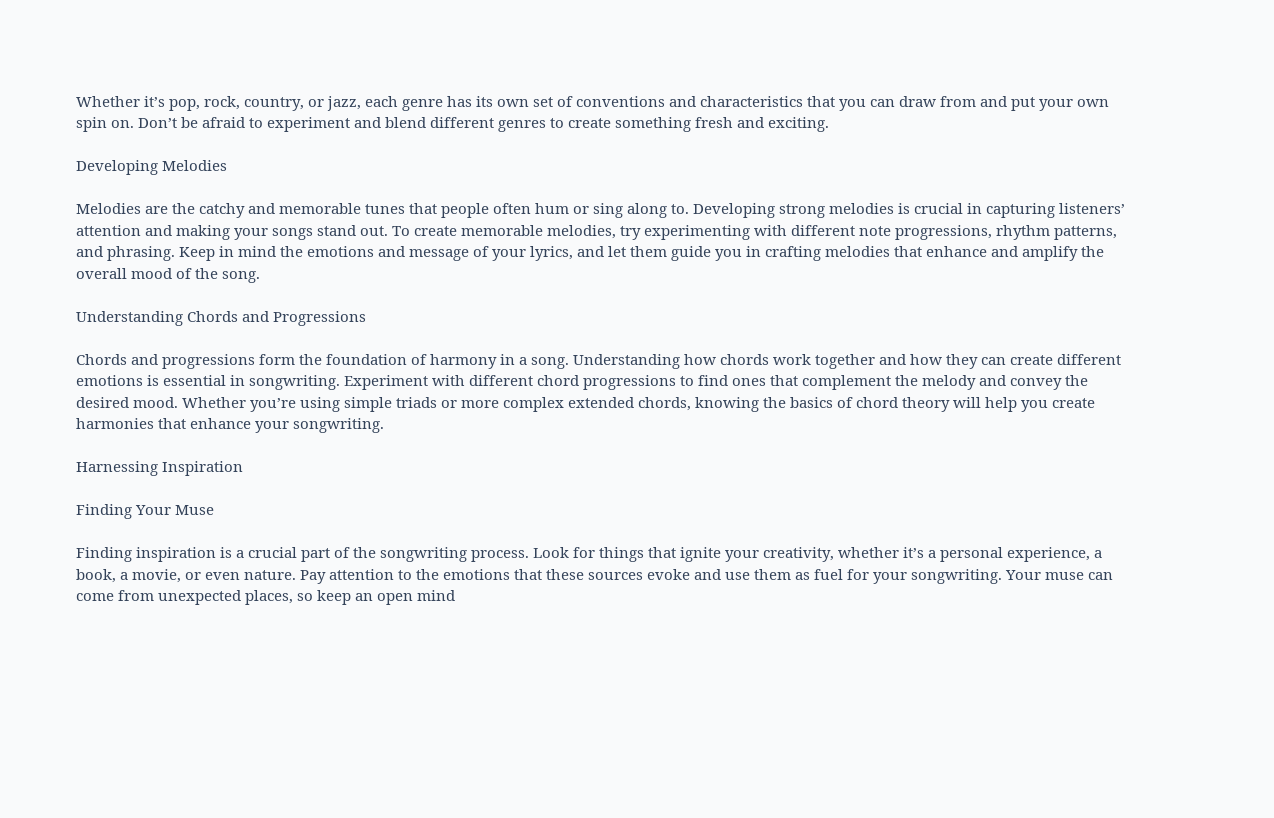Whether it’s pop, rock, country, or jazz, each genre has its own set of conventions and characteristics that you can draw from and put your own spin on. Don’t be afraid to experiment and blend different genres to create something fresh and exciting.

Developing Melodies

Melodies are the catchy and memorable tunes that people often hum or sing along to. Developing strong melodies is crucial in capturing listeners’ attention and making your songs stand out. To create memorable melodies, try experimenting with different note progressions, rhythm patterns, and phrasing. Keep in mind the emotions and message of your lyrics, and let them guide you in crafting melodies that enhance and amplify the overall mood of the song.

Understanding Chords and Progressions

Chords and progressions form the foundation of harmony in a song. Understanding how chords work together and how they can create different emotions is essential in songwriting. Experiment with different chord progressions to find ones that complement the melody and convey the desired mood. Whether you’re using simple triads or more complex extended chords, knowing the basics of chord theory will help you create harmonies that enhance your songwriting.

Harnessing Inspiration

Finding Your Muse

Finding inspiration is a crucial part of the songwriting process. Look for things that ignite your creativity, whether it’s a personal experience, a book, a movie, or even nature. Pay attention to the emotions that these sources evoke and use them as fuel for your songwriting. Your muse can come from unexpected places, so keep an open mind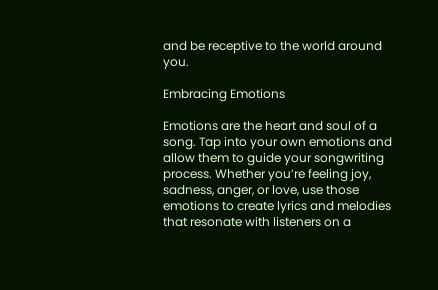and be receptive to the world around you.

Embracing Emotions

Emotions are the heart and soul of a song. Tap into your own emotions and allow them to guide your songwriting process. Whether you’re feeling joy, sadness, anger, or love, use those emotions to create lyrics and melodies that resonate with listeners on a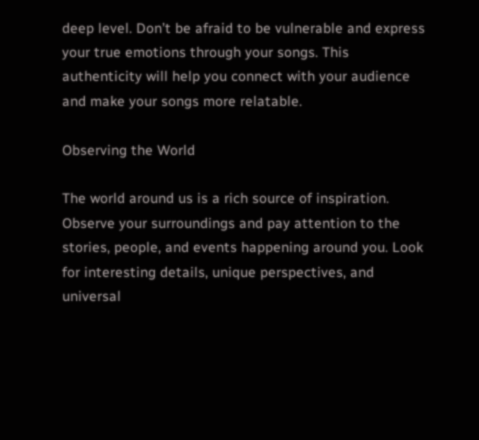deep level. Don’t be afraid to be vulnerable and express your true emotions through your songs. This authenticity will help you connect with your audience and make your songs more relatable.

Observing the World

The world around us is a rich source of inspiration. Observe your surroundings and pay attention to the stories, people, and events happening around you. Look for interesting details, unique perspectives, and universal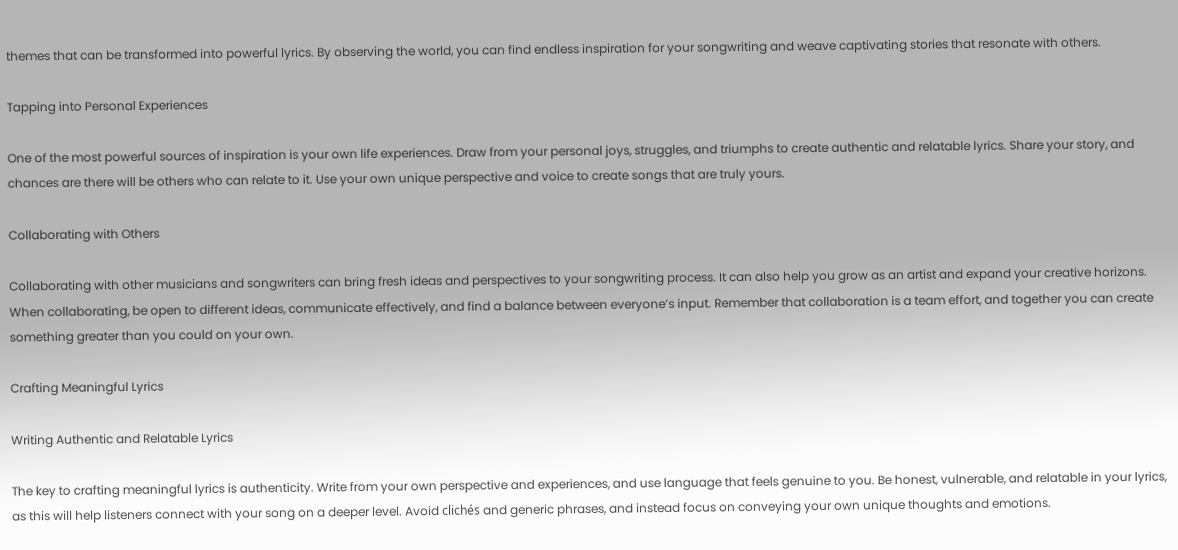themes that can be transformed into powerful lyrics. By observing the world, you can find endless inspiration for your songwriting and weave captivating stories that resonate with others.

Tapping into Personal Experiences

One of the most powerful sources of inspiration is your own life experiences. Draw from your personal joys, struggles, and triumphs to create authentic and relatable lyrics. Share your story, and chances are there will be others who can relate to it. Use your own unique perspective and voice to create songs that are truly yours.

Collaborating with Others

Collaborating with other musicians and songwriters can bring fresh ideas and perspectives to your songwriting process. It can also help you grow as an artist and expand your creative horizons. When collaborating, be open to different ideas, communicate effectively, and find a balance between everyone’s input. Remember that collaboration is a team effort, and together you can create something greater than you could on your own.

Crafting Meaningful Lyrics

Writing Authentic and Relatable Lyrics

The key to crafting meaningful lyrics is authenticity. Write from your own perspective and experiences, and use language that feels genuine to you. Be honest, vulnerable, and relatable in your lyrics, as this will help listeners connect with your song on a deeper level. Avoid clichés and generic phrases, and instead focus on conveying your own unique thoughts and emotions.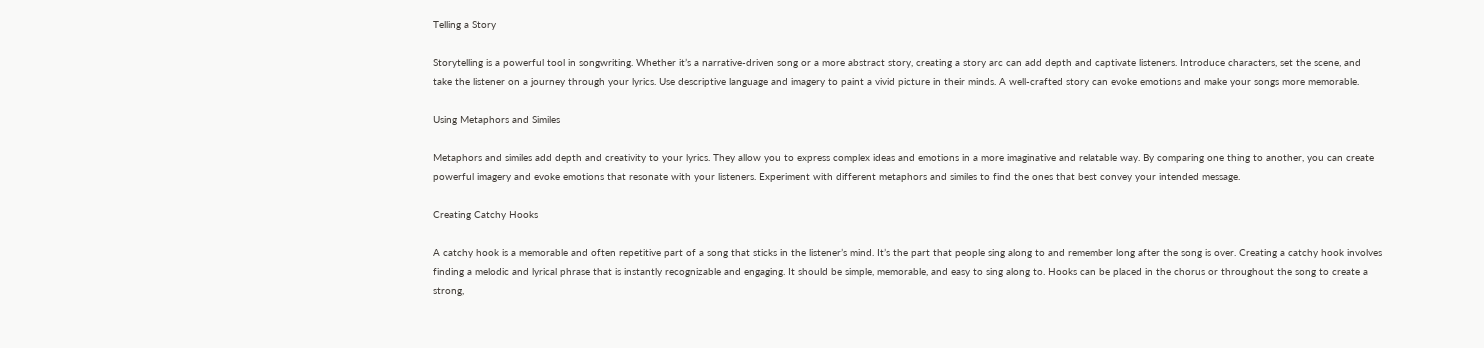Telling a Story

Storytelling is a powerful tool in songwriting. Whether it’s a narrative-driven song or a more abstract story, creating a story arc can add depth and captivate listeners. Introduce characters, set the scene, and take the listener on a journey through your lyrics. Use descriptive language and imagery to paint a vivid picture in their minds. A well-crafted story can evoke emotions and make your songs more memorable.

Using Metaphors and Similes

Metaphors and similes add depth and creativity to your lyrics. They allow you to express complex ideas and emotions in a more imaginative and relatable way. By comparing one thing to another, you can create powerful imagery and evoke emotions that resonate with your listeners. Experiment with different metaphors and similes to find the ones that best convey your intended message.

Creating Catchy Hooks

A catchy hook is a memorable and often repetitive part of a song that sticks in the listener’s mind. It’s the part that people sing along to and remember long after the song is over. Creating a catchy hook involves finding a melodic and lyrical phrase that is instantly recognizable and engaging. It should be simple, memorable, and easy to sing along to. Hooks can be placed in the chorus or throughout the song to create a strong,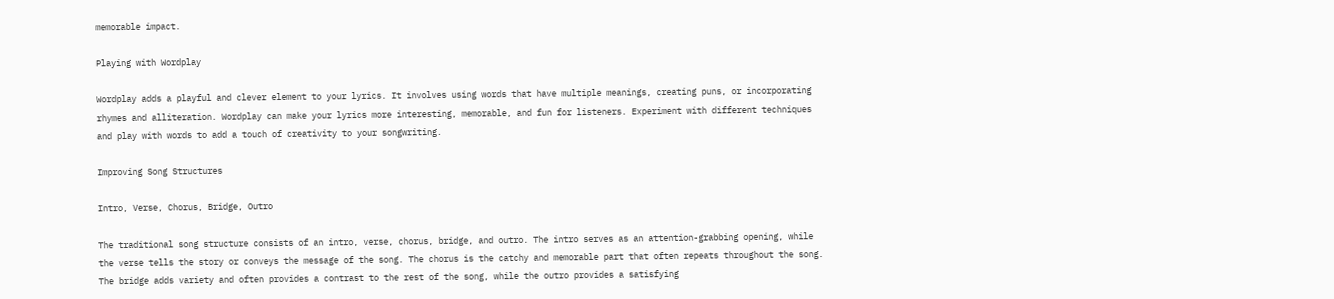memorable impact.

Playing with Wordplay

Wordplay adds a playful and clever element to your lyrics. It involves using words that have multiple meanings, creating puns, or incorporating rhymes and alliteration. Wordplay can make your lyrics more interesting, memorable, and fun for listeners. Experiment with different techniques and play with words to add a touch of creativity to your songwriting.

Improving Song Structures

Intro, Verse, Chorus, Bridge, Outro

The traditional song structure consists of an intro, verse, chorus, bridge, and outro. The intro serves as an attention-grabbing opening, while the verse tells the story or conveys the message of the song. The chorus is the catchy and memorable part that often repeats throughout the song. The bridge adds variety and often provides a contrast to the rest of the song, while the outro provides a satisfying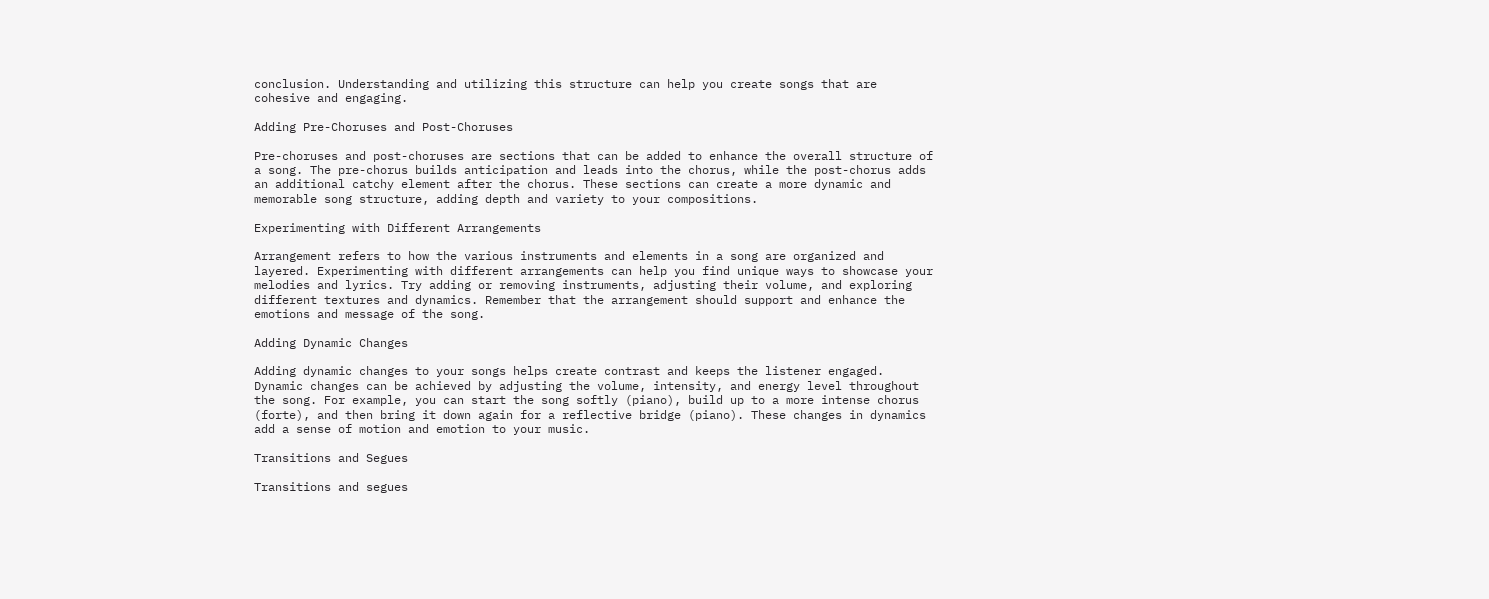conclusion. Understanding and utilizing this structure can help you create songs that are cohesive and engaging.

Adding Pre-Choruses and Post-Choruses

Pre-choruses and post-choruses are sections that can be added to enhance the overall structure of a song. The pre-chorus builds anticipation and leads into the chorus, while the post-chorus adds an additional catchy element after the chorus. These sections can create a more dynamic and memorable song structure, adding depth and variety to your compositions.

Experimenting with Different Arrangements

Arrangement refers to how the various instruments and elements in a song are organized and layered. Experimenting with different arrangements can help you find unique ways to showcase your melodies and lyrics. Try adding or removing instruments, adjusting their volume, and exploring different textures and dynamics. Remember that the arrangement should support and enhance the emotions and message of the song.

Adding Dynamic Changes

Adding dynamic changes to your songs helps create contrast and keeps the listener engaged. Dynamic changes can be achieved by adjusting the volume, intensity, and energy level throughout the song. For example, you can start the song softly (piano), build up to a more intense chorus (forte), and then bring it down again for a reflective bridge (piano). These changes in dynamics add a sense of motion and emotion to your music.

Transitions and Segues

Transitions and segues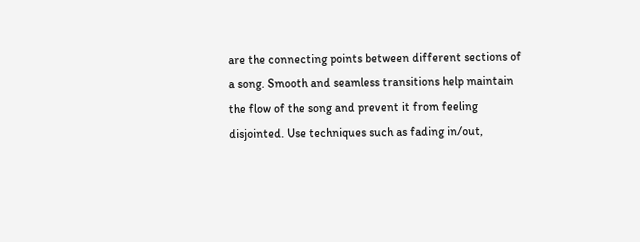are the connecting points between different sections of a song. Smooth and seamless transitions help maintain the flow of the song and prevent it from feeling disjointed. Use techniques such as fading in/out,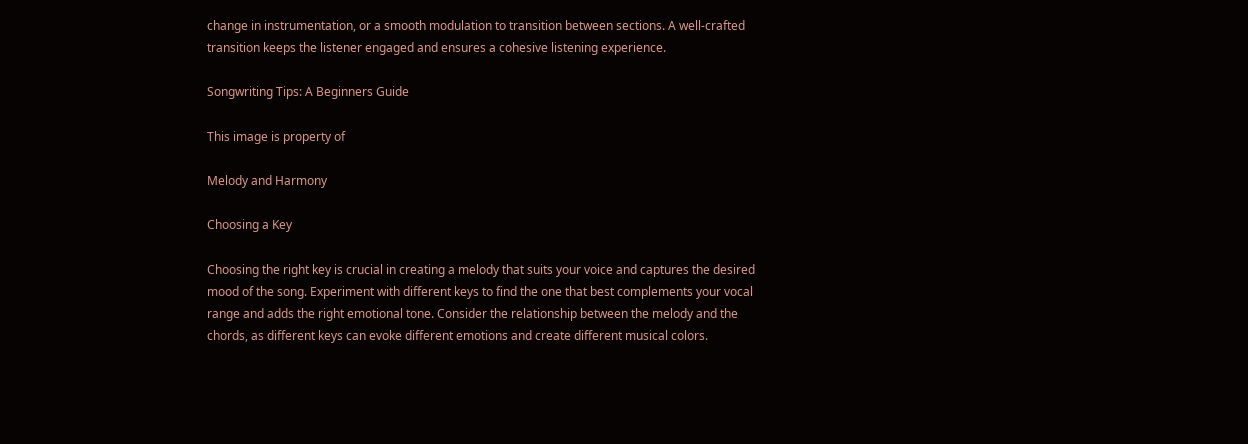change in instrumentation, or a smooth modulation to transition between sections. A well-crafted transition keeps the listener engaged and ensures a cohesive listening experience.

Songwriting Tips: A Beginners Guide

This image is property of

Melody and Harmony

Choosing a Key

Choosing the right key is crucial in creating a melody that suits your voice and captures the desired mood of the song. Experiment with different keys to find the one that best complements your vocal range and adds the right emotional tone. Consider the relationship between the melody and the chords, as different keys can evoke different emotions and create different musical colors.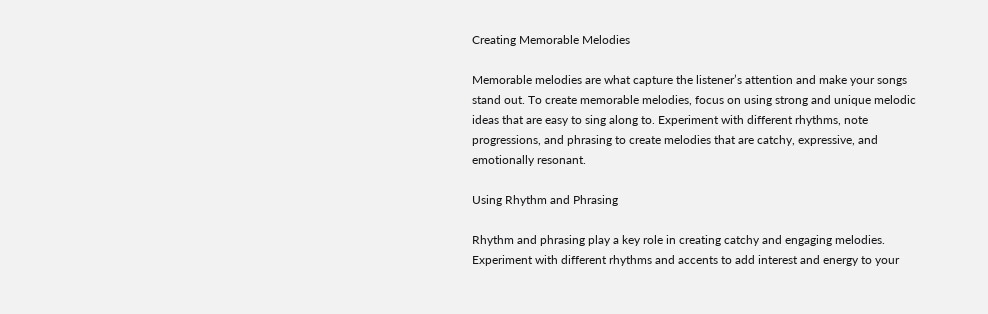Creating Memorable Melodies

Memorable melodies are what capture the listener’s attention and make your songs stand out. To create memorable melodies, focus on using strong and unique melodic ideas that are easy to sing along to. Experiment with different rhythms, note progressions, and phrasing to create melodies that are catchy, expressive, and emotionally resonant.

Using Rhythm and Phrasing

Rhythm and phrasing play a key role in creating catchy and engaging melodies. Experiment with different rhythms and accents to add interest and energy to your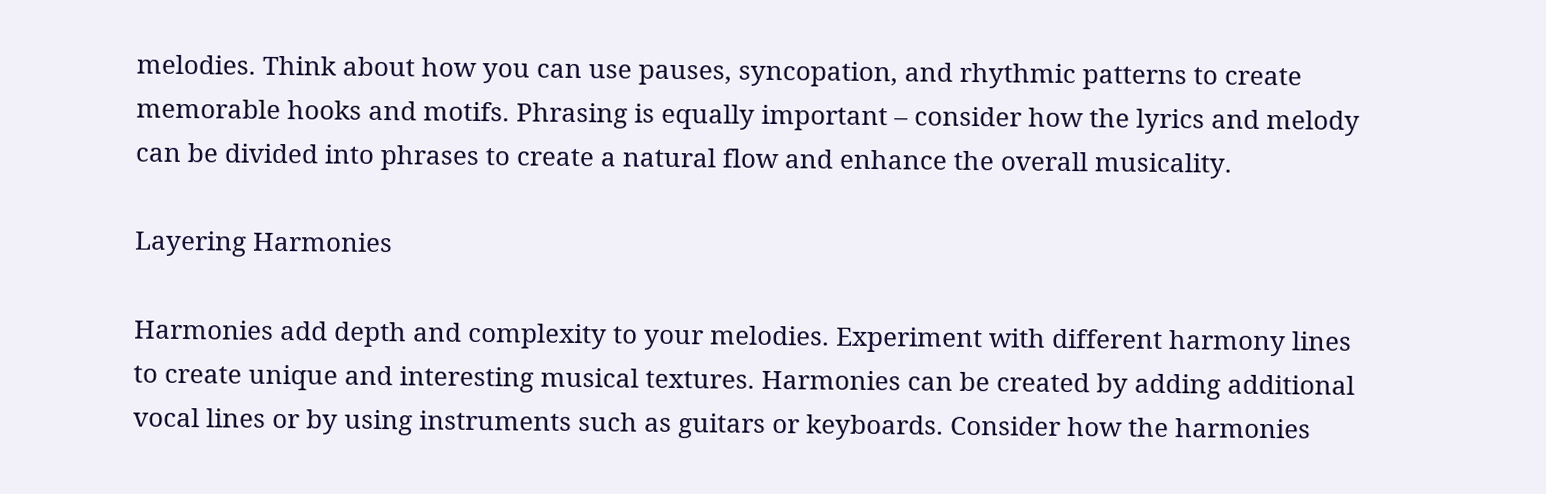melodies. Think about how you can use pauses, syncopation, and rhythmic patterns to create memorable hooks and motifs. Phrasing is equally important – consider how the lyrics and melody can be divided into phrases to create a natural flow and enhance the overall musicality.

Layering Harmonies

Harmonies add depth and complexity to your melodies. Experiment with different harmony lines to create unique and interesting musical textures. Harmonies can be created by adding additional vocal lines or by using instruments such as guitars or keyboards. Consider how the harmonies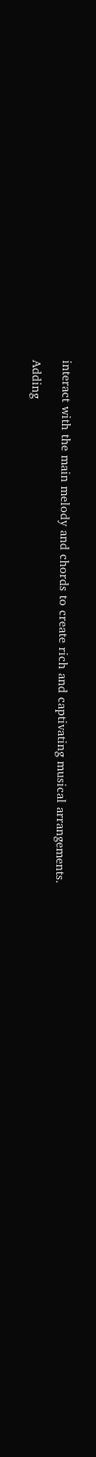interact with the main melody and chords to create rich and captivating musical arrangements.

Adding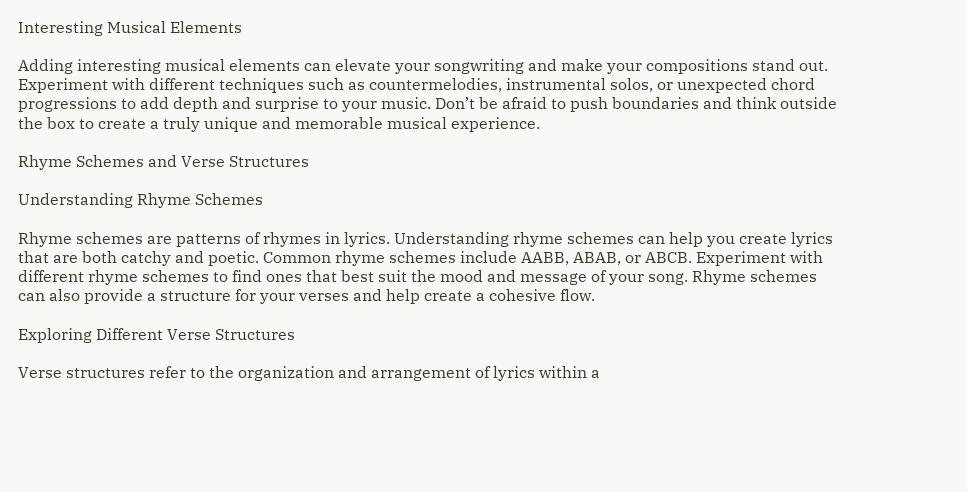Interesting Musical Elements

Adding interesting musical elements can elevate your songwriting and make your compositions stand out. Experiment with different techniques such as countermelodies, instrumental solos, or unexpected chord progressions to add depth and surprise to your music. Don’t be afraid to push boundaries and think outside the box to create a truly unique and memorable musical experience.

Rhyme Schemes and Verse Structures

Understanding Rhyme Schemes

Rhyme schemes are patterns of rhymes in lyrics. Understanding rhyme schemes can help you create lyrics that are both catchy and poetic. Common rhyme schemes include AABB, ABAB, or ABCB. Experiment with different rhyme schemes to find ones that best suit the mood and message of your song. Rhyme schemes can also provide a structure for your verses and help create a cohesive flow.

Exploring Different Verse Structures

Verse structures refer to the organization and arrangement of lyrics within a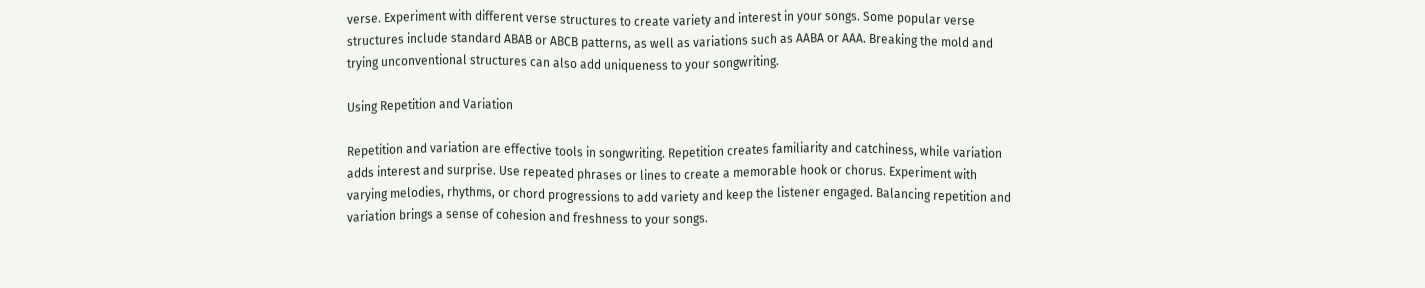verse. Experiment with different verse structures to create variety and interest in your songs. Some popular verse structures include standard ABAB or ABCB patterns, as well as variations such as AABA or AAA. Breaking the mold and trying unconventional structures can also add uniqueness to your songwriting.

Using Repetition and Variation

Repetition and variation are effective tools in songwriting. Repetition creates familiarity and catchiness, while variation adds interest and surprise. Use repeated phrases or lines to create a memorable hook or chorus. Experiment with varying melodies, rhythms, or chord progressions to add variety and keep the listener engaged. Balancing repetition and variation brings a sense of cohesion and freshness to your songs.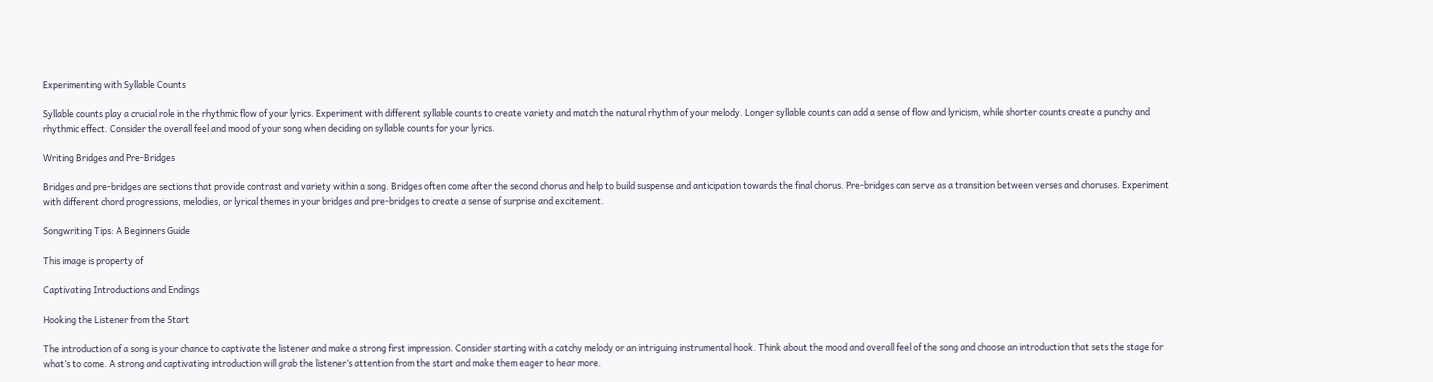Experimenting with Syllable Counts

Syllable counts play a crucial role in the rhythmic flow of your lyrics. Experiment with different syllable counts to create variety and match the natural rhythm of your melody. Longer syllable counts can add a sense of flow and lyricism, while shorter counts create a punchy and rhythmic effect. Consider the overall feel and mood of your song when deciding on syllable counts for your lyrics.

Writing Bridges and Pre-Bridges

Bridges and pre-bridges are sections that provide contrast and variety within a song. Bridges often come after the second chorus and help to build suspense and anticipation towards the final chorus. Pre-bridges can serve as a transition between verses and choruses. Experiment with different chord progressions, melodies, or lyrical themes in your bridges and pre-bridges to create a sense of surprise and excitement.

Songwriting Tips: A Beginners Guide

This image is property of

Captivating Introductions and Endings

Hooking the Listener from the Start

The introduction of a song is your chance to captivate the listener and make a strong first impression. Consider starting with a catchy melody or an intriguing instrumental hook. Think about the mood and overall feel of the song and choose an introduction that sets the stage for what’s to come. A strong and captivating introduction will grab the listener’s attention from the start and make them eager to hear more.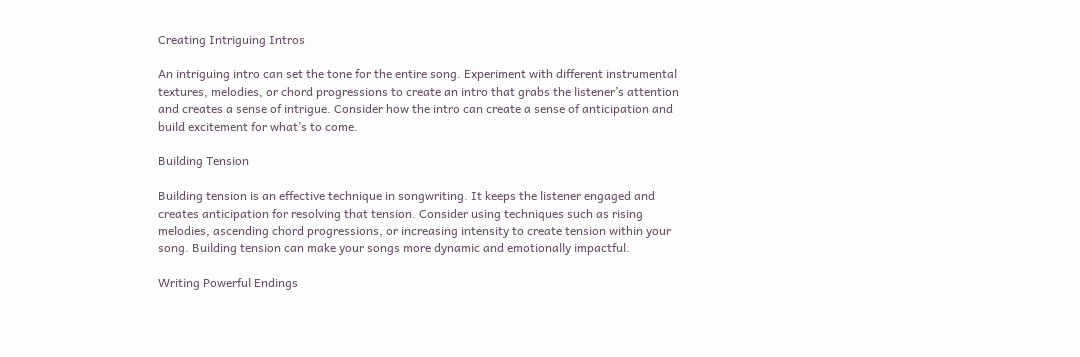Creating Intriguing Intros

An intriguing intro can set the tone for the entire song. Experiment with different instrumental textures, melodies, or chord progressions to create an intro that grabs the listener’s attention and creates a sense of intrigue. Consider how the intro can create a sense of anticipation and build excitement for what’s to come.

Building Tension

Building tension is an effective technique in songwriting. It keeps the listener engaged and creates anticipation for resolving that tension. Consider using techniques such as rising melodies, ascending chord progressions, or increasing intensity to create tension within your song. Building tension can make your songs more dynamic and emotionally impactful.

Writing Powerful Endings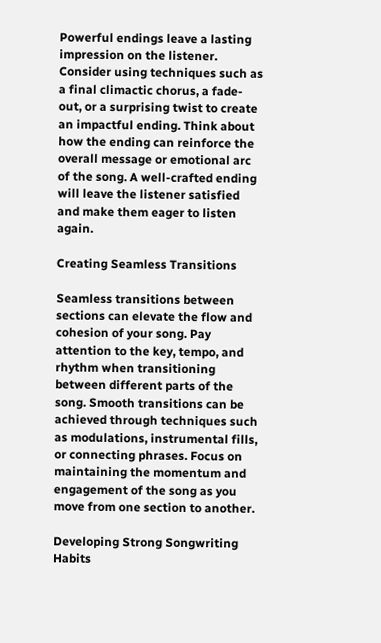Powerful endings leave a lasting impression on the listener. Consider using techniques such as a final climactic chorus, a fade-out, or a surprising twist to create an impactful ending. Think about how the ending can reinforce the overall message or emotional arc of the song. A well-crafted ending will leave the listener satisfied and make them eager to listen again.

Creating Seamless Transitions

Seamless transitions between sections can elevate the flow and cohesion of your song. Pay attention to the key, tempo, and rhythm when transitioning between different parts of the song. Smooth transitions can be achieved through techniques such as modulations, instrumental fills, or connecting phrases. Focus on maintaining the momentum and engagement of the song as you move from one section to another.

Developing Strong Songwriting Habits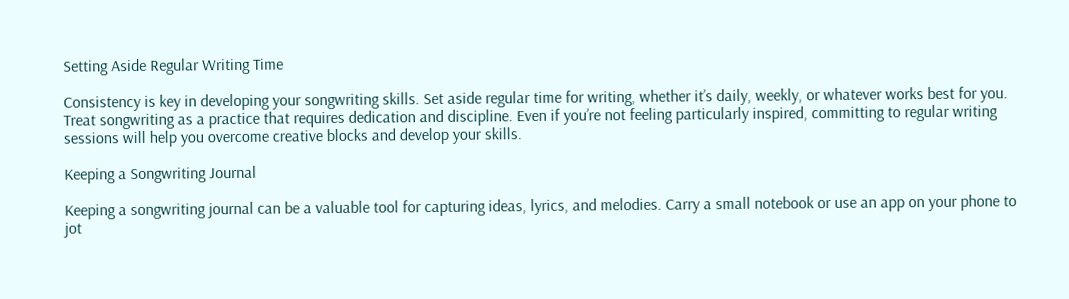Setting Aside Regular Writing Time

Consistency is key in developing your songwriting skills. Set aside regular time for writing, whether it’s daily, weekly, or whatever works best for you. Treat songwriting as a practice that requires dedication and discipline. Even if you’re not feeling particularly inspired, committing to regular writing sessions will help you overcome creative blocks and develop your skills.

Keeping a Songwriting Journal

Keeping a songwriting journal can be a valuable tool for capturing ideas, lyrics, and melodies. Carry a small notebook or use an app on your phone to jot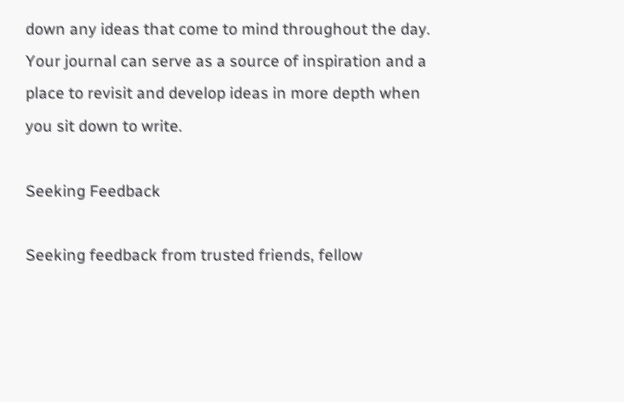down any ideas that come to mind throughout the day. Your journal can serve as a source of inspiration and a place to revisit and develop ideas in more depth when you sit down to write.

Seeking Feedback

Seeking feedback from trusted friends, fellow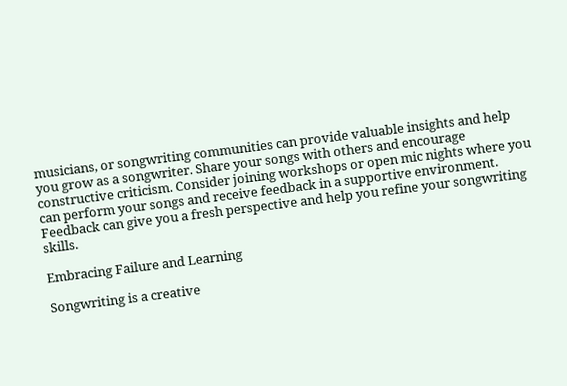musicians, or songwriting communities can provide valuable insights and help you grow as a songwriter. Share your songs with others and encourage constructive criticism. Consider joining workshops or open mic nights where you can perform your songs and receive feedback in a supportive environment. Feedback can give you a fresh perspective and help you refine your songwriting skills.

Embracing Failure and Learning

Songwriting is a creative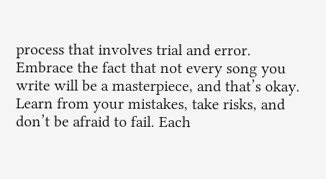process that involves trial and error. Embrace the fact that not every song you write will be a masterpiece, and that’s okay. Learn from your mistakes, take risks, and don’t be afraid to fail. Each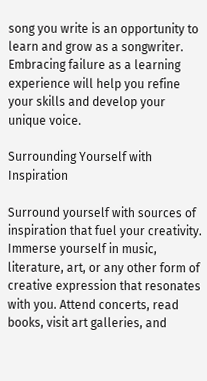song you write is an opportunity to learn and grow as a songwriter. Embracing failure as a learning experience will help you refine your skills and develop your unique voice.

Surrounding Yourself with Inspiration

Surround yourself with sources of inspiration that fuel your creativity. Immerse yourself in music, literature, art, or any other form of creative expression that resonates with you. Attend concerts, read books, visit art galleries, and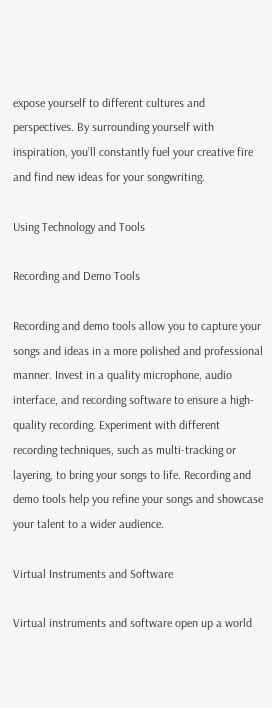expose yourself to different cultures and perspectives. By surrounding yourself with inspiration, you’ll constantly fuel your creative fire and find new ideas for your songwriting.

Using Technology and Tools

Recording and Demo Tools

Recording and demo tools allow you to capture your songs and ideas in a more polished and professional manner. Invest in a quality microphone, audio interface, and recording software to ensure a high-quality recording. Experiment with different recording techniques, such as multi-tracking or layering, to bring your songs to life. Recording and demo tools help you refine your songs and showcase your talent to a wider audience.

Virtual Instruments and Software

Virtual instruments and software open up a world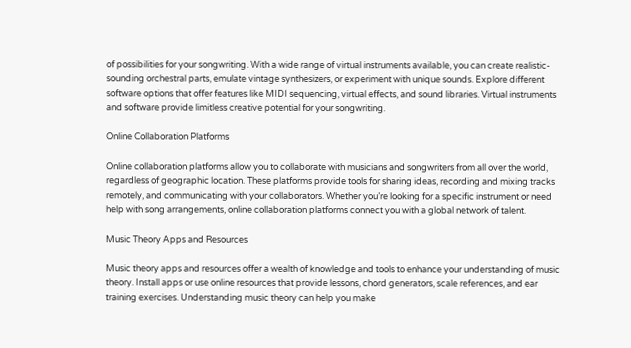of possibilities for your songwriting. With a wide range of virtual instruments available, you can create realistic-sounding orchestral parts, emulate vintage synthesizers, or experiment with unique sounds. Explore different software options that offer features like MIDI sequencing, virtual effects, and sound libraries. Virtual instruments and software provide limitless creative potential for your songwriting.

Online Collaboration Platforms

Online collaboration platforms allow you to collaborate with musicians and songwriters from all over the world, regardless of geographic location. These platforms provide tools for sharing ideas, recording and mixing tracks remotely, and communicating with your collaborators. Whether you’re looking for a specific instrument or need help with song arrangements, online collaboration platforms connect you with a global network of talent.

Music Theory Apps and Resources

Music theory apps and resources offer a wealth of knowledge and tools to enhance your understanding of music theory. Install apps or use online resources that provide lessons, chord generators, scale references, and ear training exercises. Understanding music theory can help you make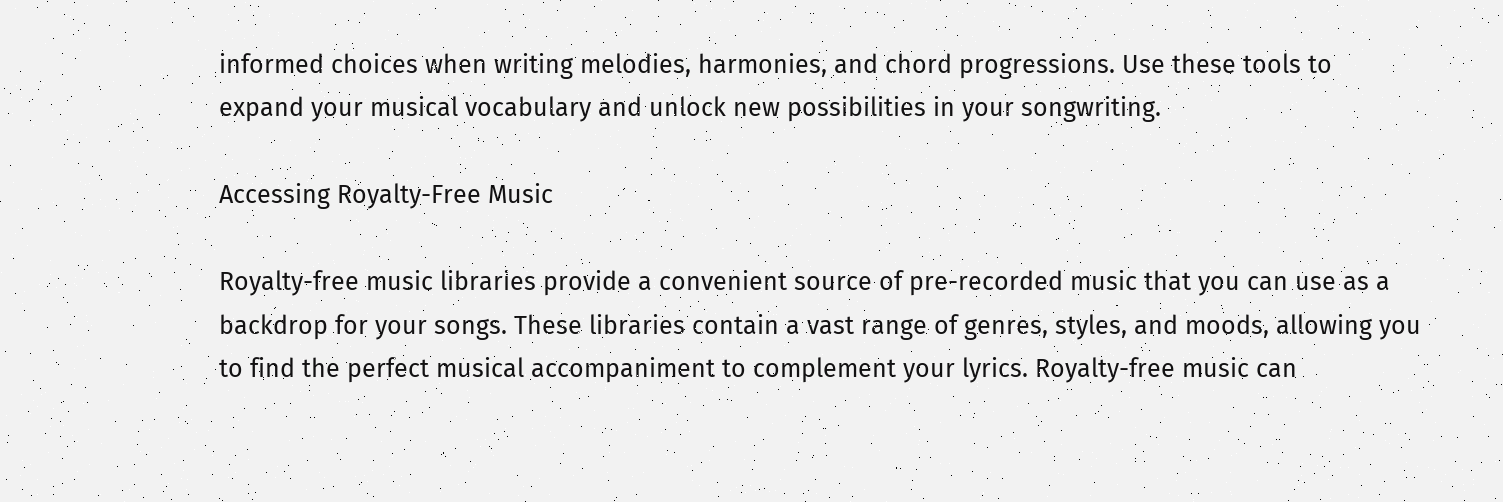informed choices when writing melodies, harmonies, and chord progressions. Use these tools to expand your musical vocabulary and unlock new possibilities in your songwriting.

Accessing Royalty-Free Music

Royalty-free music libraries provide a convenient source of pre-recorded music that you can use as a backdrop for your songs. These libraries contain a vast range of genres, styles, and moods, allowing you to find the perfect musical accompaniment to complement your lyrics. Royalty-free music can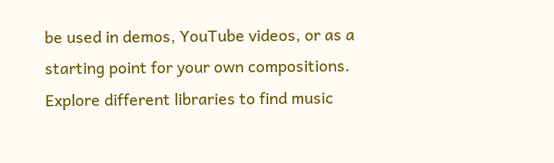be used in demos, YouTube videos, or as a starting point for your own compositions. Explore different libraries to find music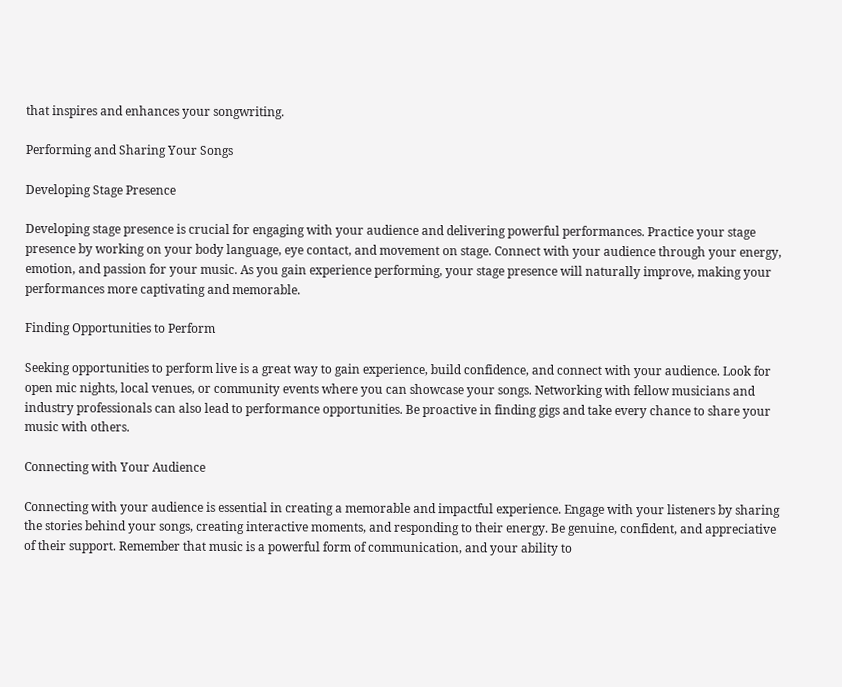that inspires and enhances your songwriting.

Performing and Sharing Your Songs

Developing Stage Presence

Developing stage presence is crucial for engaging with your audience and delivering powerful performances. Practice your stage presence by working on your body language, eye contact, and movement on stage. Connect with your audience through your energy, emotion, and passion for your music. As you gain experience performing, your stage presence will naturally improve, making your performances more captivating and memorable.

Finding Opportunities to Perform

Seeking opportunities to perform live is a great way to gain experience, build confidence, and connect with your audience. Look for open mic nights, local venues, or community events where you can showcase your songs. Networking with fellow musicians and industry professionals can also lead to performance opportunities. Be proactive in finding gigs and take every chance to share your music with others.

Connecting with Your Audience

Connecting with your audience is essential in creating a memorable and impactful experience. Engage with your listeners by sharing the stories behind your songs, creating interactive moments, and responding to their energy. Be genuine, confident, and appreciative of their support. Remember that music is a powerful form of communication, and your ability to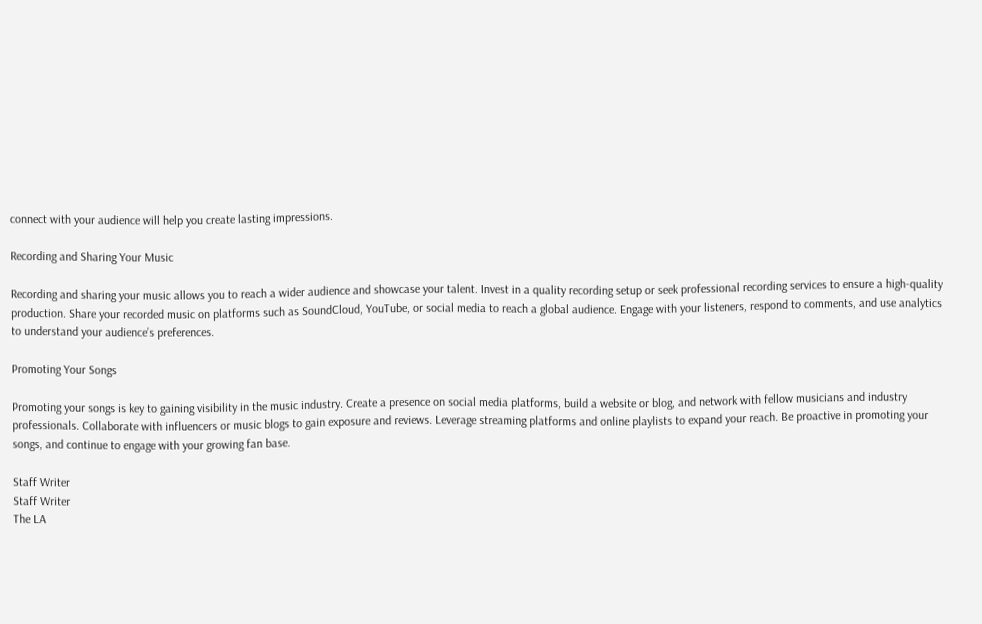connect with your audience will help you create lasting impressions.

Recording and Sharing Your Music

Recording and sharing your music allows you to reach a wider audience and showcase your talent. Invest in a quality recording setup or seek professional recording services to ensure a high-quality production. Share your recorded music on platforms such as SoundCloud, YouTube, or social media to reach a global audience. Engage with your listeners, respond to comments, and use analytics to understand your audience’s preferences.

Promoting Your Songs

Promoting your songs is key to gaining visibility in the music industry. Create a presence on social media platforms, build a website or blog, and network with fellow musicians and industry professionals. Collaborate with influencers or music blogs to gain exposure and reviews. Leverage streaming platforms and online playlists to expand your reach. Be proactive in promoting your songs, and continue to engage with your growing fan base.

Staff Writer
Staff Writer
The LA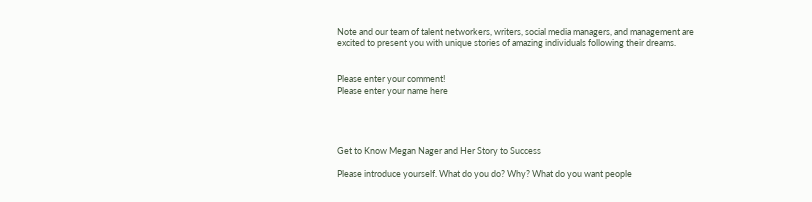Note and our team of talent networkers, writers, social media managers, and management are excited to present you with unique stories of amazing individuals following their dreams.


Please enter your comment!
Please enter your name here




Get to Know Megan Nager and Her Story to Success

Please introduce yourself. What do you do? Why? What do you want people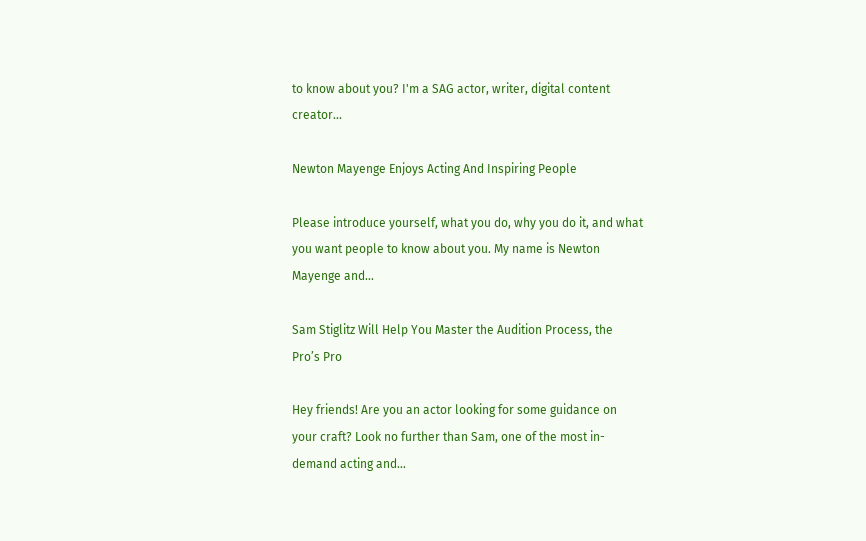to know about you? I'm a SAG actor, writer, digital content creator...

Newton Mayenge Enjoys Acting And Inspiring People

Please introduce yourself, what you do, why you do it, and what you want people to know about you. My name is Newton Mayenge and...

Sam Stiglitz Will Help You Master the Audition Process, the Pro’s Pro

Hey friends! Are you an actor looking for some guidance on your craft? Look no further than Sam, one of the most in-demand acting and...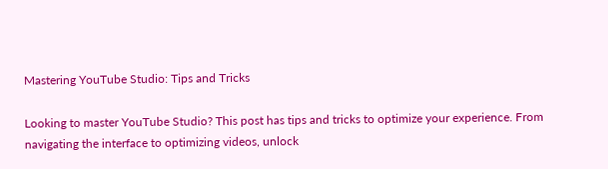Mastering YouTube Studio: Tips and Tricks

Looking to master YouTube Studio? This post has tips and tricks to optimize your experience. From navigating the interface to optimizing videos, unlock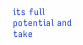its full potential and take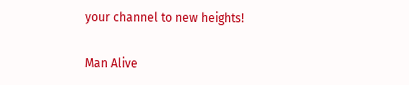your channel to new heights!

Man Alive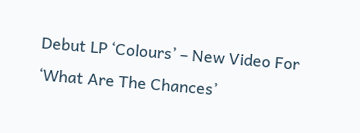Debut LP ‘Colours’ – New Video For ‘What Are The Chances’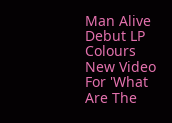Man Alive Debut LP Colours  New Video For 'What Are The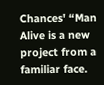Chances' “Man Alive is a new project from a familiar face.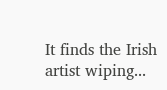It finds the Irish artist wiping...